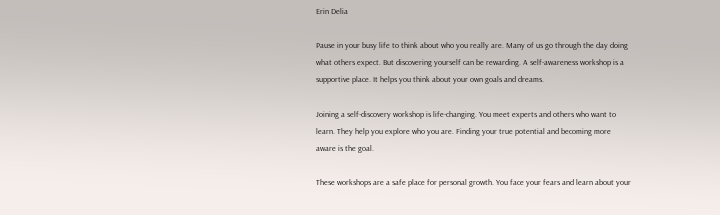Erin Delia

Pause in your busy life to think about who you really are. Many of us go through the day doing what others expect. But discovering yourself can be rewarding. A self-awareness workshop is a supportive place. It helps you think about your own goals and dreams.

Joining a self-discovery workshop is life-changing. You meet experts and others who want to learn. They help you explore who you are. Finding your true potential and becoming more aware is the goal.

These workshops are a safe place for personal growth. You face your fears and learn about your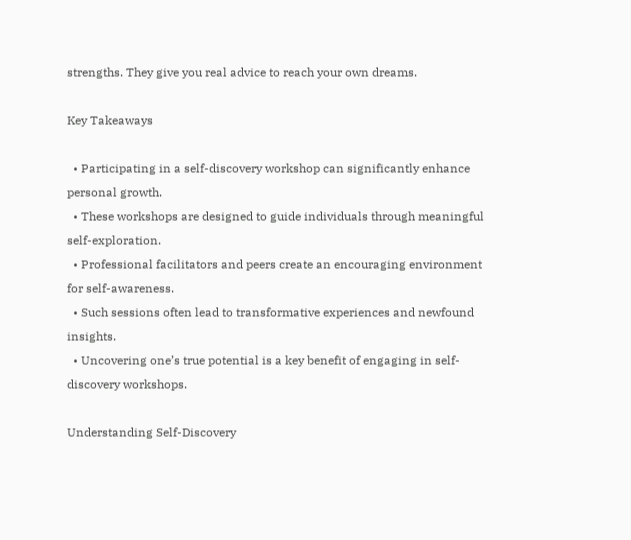strengths. They give you real advice to reach your own dreams.

Key Takeaways

  • Participating in a self-discovery workshop can significantly enhance personal growth.
  • These workshops are designed to guide individuals through meaningful self-exploration.
  • Professional facilitators and peers create an encouraging environment for self-awareness.
  • Such sessions often lead to transformative experiences and newfound insights.
  • Uncovering one’s true potential is a key benefit of engaging in self-discovery workshops.

Understanding Self-Discovery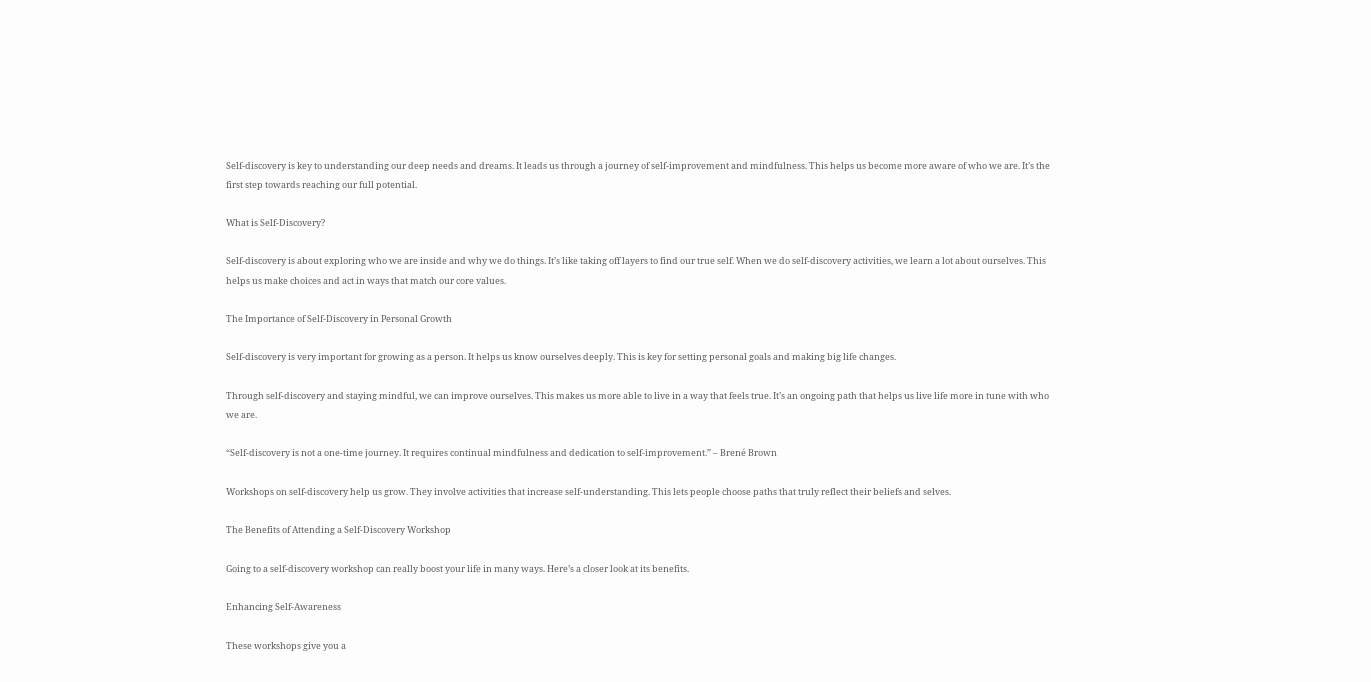Self-discovery is key to understanding our deep needs and dreams. It leads us through a journey of self-improvement and mindfulness. This helps us become more aware of who we are. It’s the first step towards reaching our full potential.

What is Self-Discovery?

Self-discovery is about exploring who we are inside and why we do things. It’s like taking off layers to find our true self. When we do self-discovery activities, we learn a lot about ourselves. This helps us make choices and act in ways that match our core values.

The Importance of Self-Discovery in Personal Growth

Self-discovery is very important for growing as a person. It helps us know ourselves deeply. This is key for setting personal goals and making big life changes.

Through self-discovery and staying mindful, we can improve ourselves. This makes us more able to live in a way that feels true. It’s an ongoing path that helps us live life more in tune with who we are.

“Self-discovery is not a one-time journey. It requires continual mindfulness and dedication to self-improvement.” – Brené Brown

Workshops on self-discovery help us grow. They involve activities that increase self-understanding. This lets people choose paths that truly reflect their beliefs and selves.

The Benefits of Attending a Self-Discovery Workshop

Going to a self-discovery workshop can really boost your life in many ways. Here’s a closer look at its benefits.

Enhancing Self-Awareness

These workshops give you a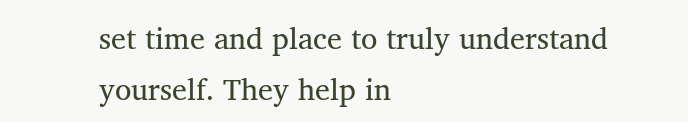set time and place to truly understand yourself. They help in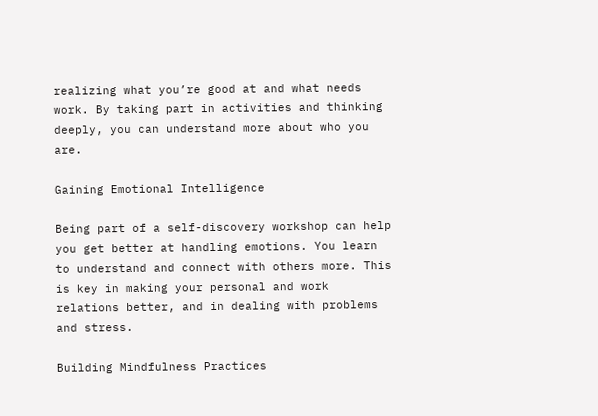realizing what you’re good at and what needs work. By taking part in activities and thinking deeply, you can understand more about who you are.

Gaining Emotional Intelligence

Being part of a self-discovery workshop can help you get better at handling emotions. You learn to understand and connect with others more. This is key in making your personal and work relations better, and in dealing with problems and stress.

Building Mindfulness Practices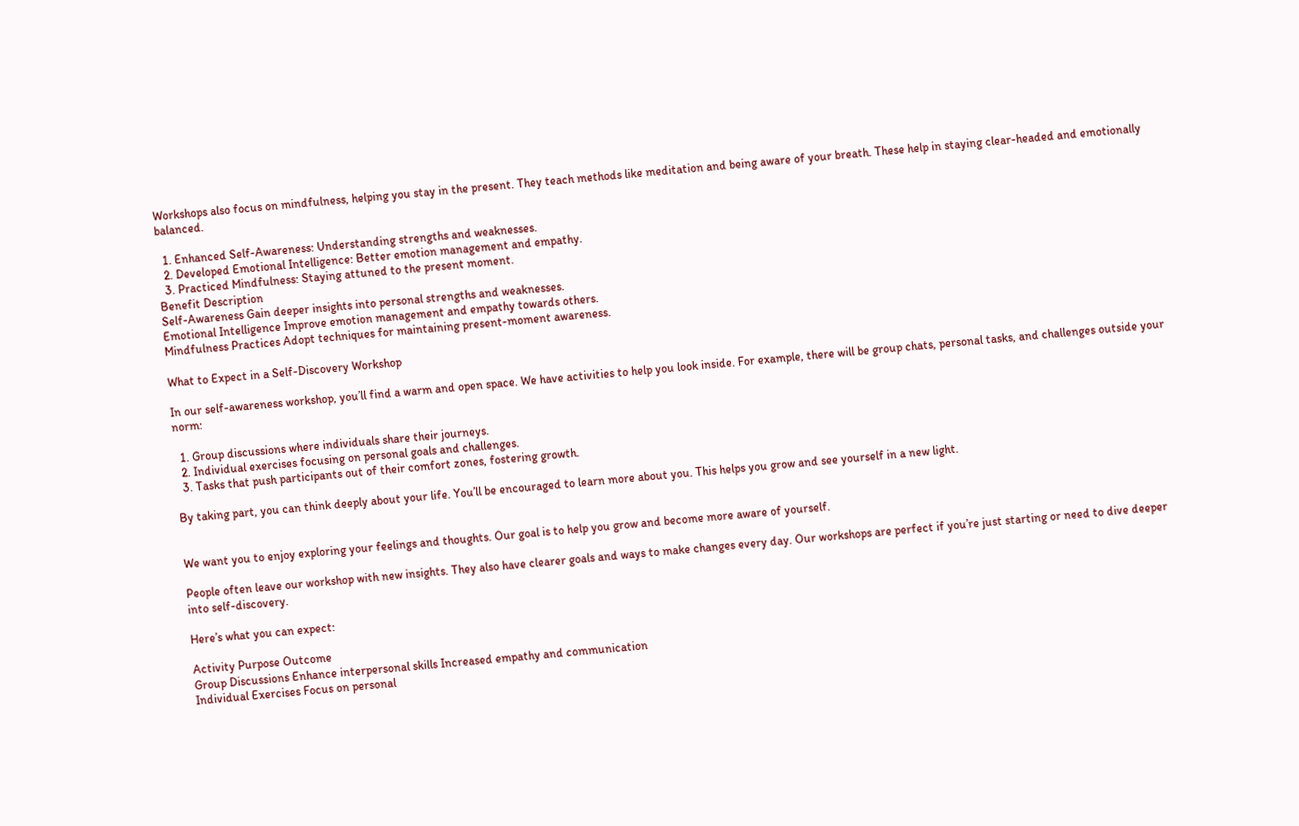Workshops also focus on mindfulness, helping you stay in the present. They teach methods like meditation and being aware of your breath. These help in staying clear-headed and emotionally balanced.

  1. Enhanced Self-Awareness: Understanding strengths and weaknesses.
  2. Developed Emotional Intelligence: Better emotion management and empathy.
  3. Practiced Mindfulness: Staying attuned to the present moment.
Benefit Description
Self-Awareness Gain deeper insights into personal strengths and weaknesses.
Emotional Intelligence Improve emotion management and empathy towards others.
Mindfulness Practices Adopt techniques for maintaining present-moment awareness.

What to Expect in a Self-Discovery Workshop

In our self-awareness workshop, you’ll find a warm and open space. We have activities to help you look inside. For example, there will be group chats, personal tasks, and challenges outside your norm:

  1. Group discussions where individuals share their journeys.
  2. Individual exercises focusing on personal goals and challenges.
  3. Tasks that push participants out of their comfort zones, fostering growth.

By taking part, you can think deeply about your life. You’ll be encouraged to learn more about you. This helps you grow and see yourself in a new light.


We want you to enjoy exploring your feelings and thoughts. Our goal is to help you grow and become more aware of yourself.

People often leave our workshop with new insights. They also have clearer goals and ways to make changes every day. Our workshops are perfect if you’re just starting or need to dive deeper into self-discovery.

Here’s what you can expect:

Activity Purpose Outcome
Group Discussions Enhance interpersonal skills Increased empathy and communication
Individual Exercises Focus on personal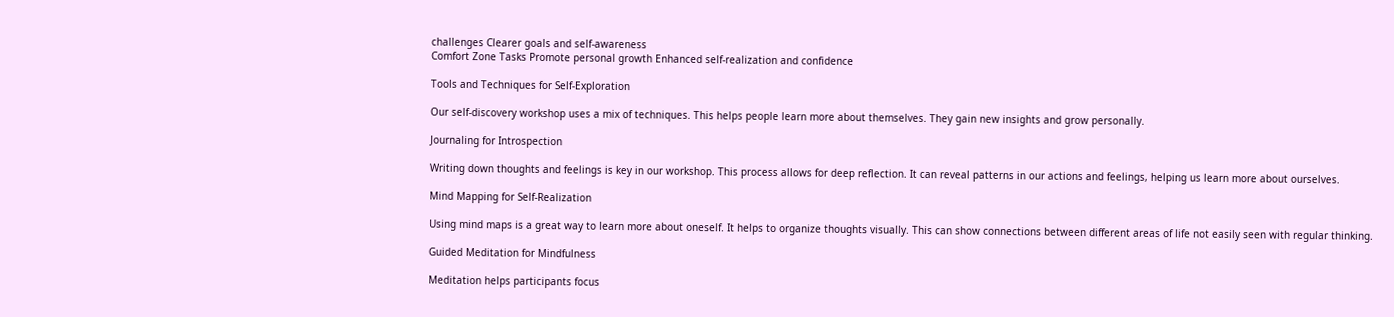challenges Clearer goals and self-awareness
Comfort Zone Tasks Promote personal growth Enhanced self-realization and confidence

Tools and Techniques for Self-Exploration

Our self-discovery workshop uses a mix of techniques. This helps people learn more about themselves. They gain new insights and grow personally.

Journaling for Introspection

Writing down thoughts and feelings is key in our workshop. This process allows for deep reflection. It can reveal patterns in our actions and feelings, helping us learn more about ourselves.

Mind Mapping for Self-Realization

Using mind maps is a great way to learn more about oneself. It helps to organize thoughts visually. This can show connections between different areas of life not easily seen with regular thinking.

Guided Meditation for Mindfulness

Meditation helps participants focus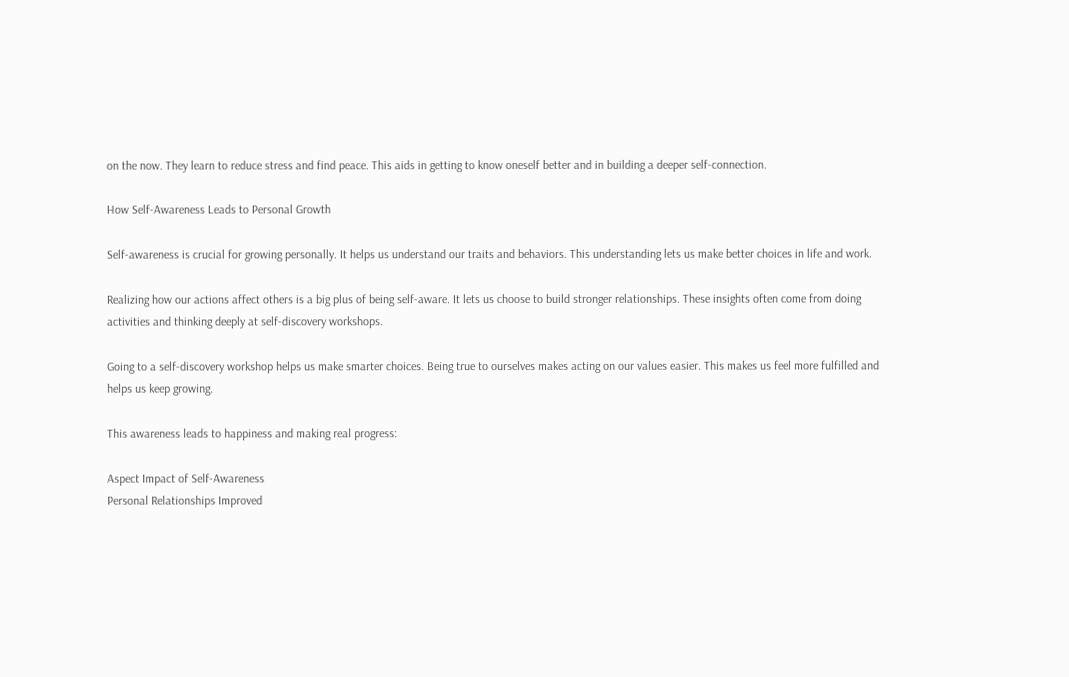on the now. They learn to reduce stress and find peace. This aids in getting to know oneself better and in building a deeper self-connection.

How Self-Awareness Leads to Personal Growth

Self-awareness is crucial for growing personally. It helps us understand our traits and behaviors. This understanding lets us make better choices in life and work.

Realizing how our actions affect others is a big plus of being self-aware. It lets us choose to build stronger relationships. These insights often come from doing activities and thinking deeply at self-discovery workshops.

Going to a self-discovery workshop helps us make smarter choices. Being true to ourselves makes acting on our values easier. This makes us feel more fulfilled and helps us keep growing.

This awareness leads to happiness and making real progress:

Aspect Impact of Self-Awareness
Personal Relationships Improved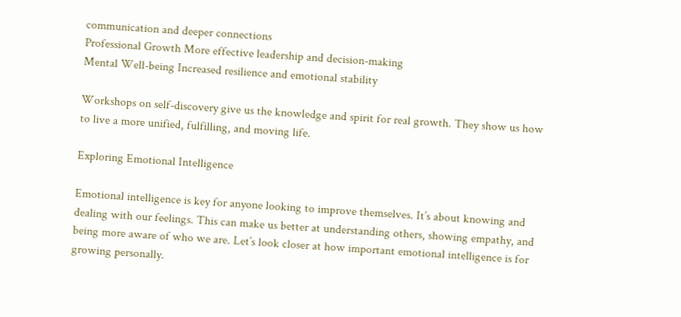communication and deeper connections
Professional Growth More effective leadership and decision-making
Mental Well-being Increased resilience and emotional stability

Workshops on self-discovery give us the knowledge and spirit for real growth. They show us how to live a more unified, fulfilling, and moving life.

Exploring Emotional Intelligence

Emotional intelligence is key for anyone looking to improve themselves. It’s about knowing and dealing with our feelings. This can make us better at understanding others, showing empathy, and being more aware of who we are. Let’s look closer at how important emotional intelligence is for growing personally.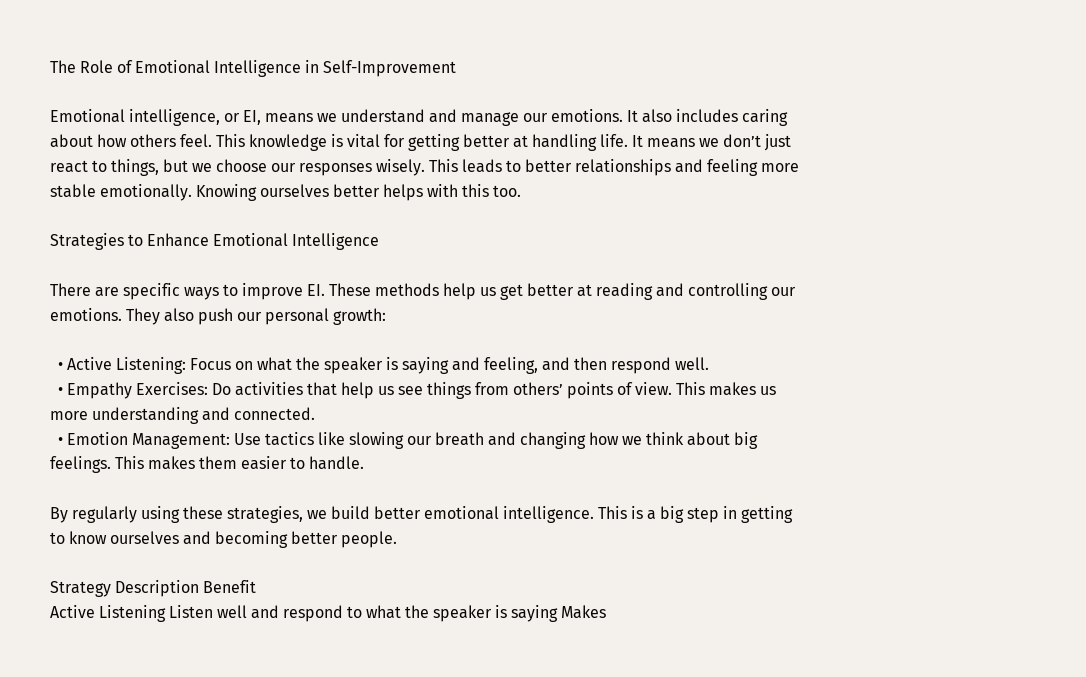The Role of Emotional Intelligence in Self-Improvement

Emotional intelligence, or EI, means we understand and manage our emotions. It also includes caring about how others feel. This knowledge is vital for getting better at handling life. It means we don’t just react to things, but we choose our responses wisely. This leads to better relationships and feeling more stable emotionally. Knowing ourselves better helps with this too.

Strategies to Enhance Emotional Intelligence

There are specific ways to improve EI. These methods help us get better at reading and controlling our emotions. They also push our personal growth:

  • Active Listening: Focus on what the speaker is saying and feeling, and then respond well.
  • Empathy Exercises: Do activities that help us see things from others’ points of view. This makes us more understanding and connected.
  • Emotion Management: Use tactics like slowing our breath and changing how we think about big feelings. This makes them easier to handle.

By regularly using these strategies, we build better emotional intelligence. This is a big step in getting to know ourselves and becoming better people.

Strategy Description Benefit
Active Listening Listen well and respond to what the speaker is saying Makes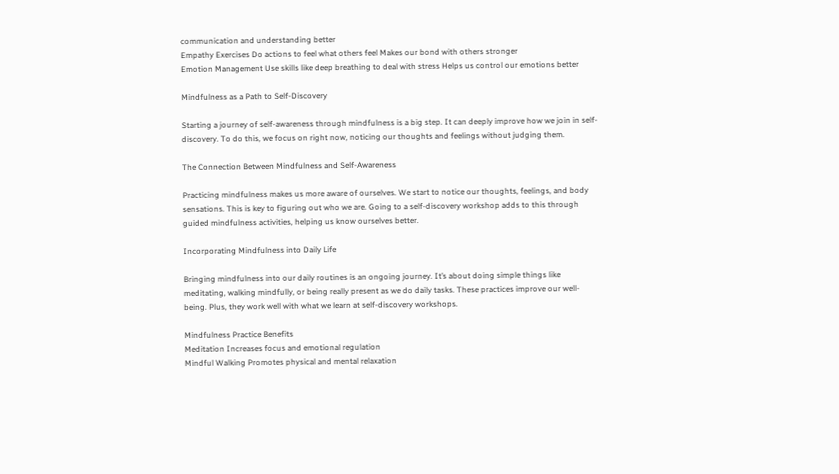communication and understanding better
Empathy Exercises Do actions to feel what others feel Makes our bond with others stronger
Emotion Management Use skills like deep breathing to deal with stress Helps us control our emotions better

Mindfulness as a Path to Self-Discovery

Starting a journey of self-awareness through mindfulness is a big step. It can deeply improve how we join in self-discovery. To do this, we focus on right now, noticing our thoughts and feelings without judging them.

The Connection Between Mindfulness and Self-Awareness

Practicing mindfulness makes us more aware of ourselves. We start to notice our thoughts, feelings, and body sensations. This is key to figuring out who we are. Going to a self-discovery workshop adds to this through guided mindfulness activities, helping us know ourselves better.

Incorporating Mindfulness into Daily Life

Bringing mindfulness into our daily routines is an ongoing journey. It’s about doing simple things like meditating, walking mindfully, or being really present as we do daily tasks. These practices improve our well-being. Plus, they work well with what we learn at self-discovery workshops.

Mindfulness Practice Benefits
Meditation Increases focus and emotional regulation
Mindful Walking Promotes physical and mental relaxation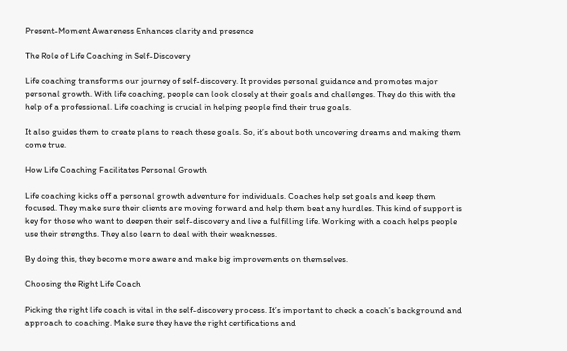Present-Moment Awareness Enhances clarity and presence

The Role of Life Coaching in Self-Discovery

Life coaching transforms our journey of self-discovery. It provides personal guidance and promotes major personal growth. With life coaching, people can look closely at their goals and challenges. They do this with the help of a professional. Life coaching is crucial in helping people find their true goals.

It also guides them to create plans to reach these goals. So, it’s about both uncovering dreams and making them come true.

How Life Coaching Facilitates Personal Growth

Life coaching kicks off a personal growth adventure for individuals. Coaches help set goals and keep them focused. They make sure their clients are moving forward and help them beat any hurdles. This kind of support is key for those who want to deepen their self-discovery and live a fulfilling life. Working with a coach helps people use their strengths. They also learn to deal with their weaknesses.

By doing this, they become more aware and make big improvements on themselves.

Choosing the Right Life Coach

Picking the right life coach is vital in the self-discovery process. It’s important to check a coach’s background and approach to coaching. Make sure they have the right certifications and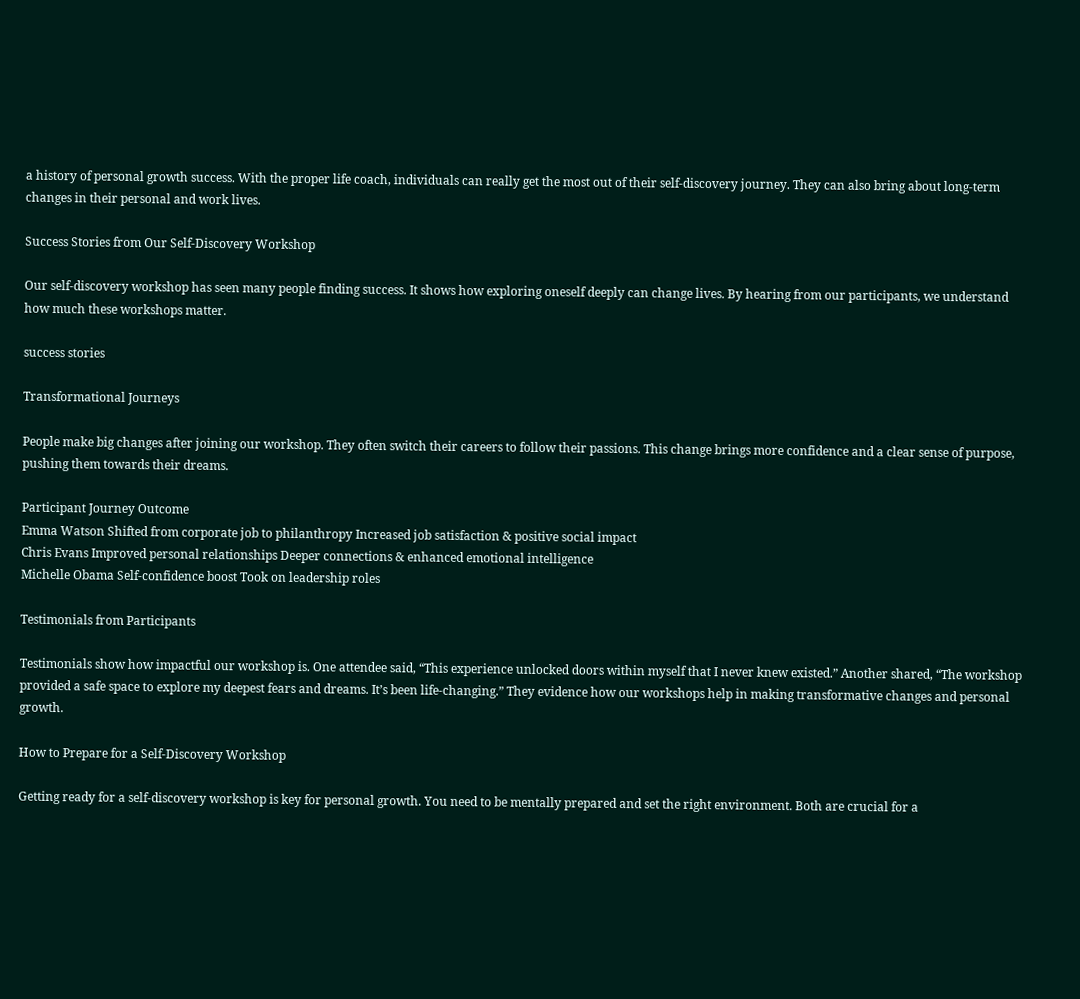a history of personal growth success. With the proper life coach, individuals can really get the most out of their self-discovery journey. They can also bring about long-term changes in their personal and work lives.

Success Stories from Our Self-Discovery Workshop

Our self-discovery workshop has seen many people finding success. It shows how exploring oneself deeply can change lives. By hearing from our participants, we understand how much these workshops matter.

success stories

Transformational Journeys

People make big changes after joining our workshop. They often switch their careers to follow their passions. This change brings more confidence and a clear sense of purpose, pushing them towards their dreams.

Participant Journey Outcome
Emma Watson Shifted from corporate job to philanthropy Increased job satisfaction & positive social impact
Chris Evans Improved personal relationships Deeper connections & enhanced emotional intelligence
Michelle Obama Self-confidence boost Took on leadership roles

Testimonials from Participants

Testimonials show how impactful our workshop is. One attendee said, “This experience unlocked doors within myself that I never knew existed.” Another shared, “The workshop provided a safe space to explore my deepest fears and dreams. It’s been life-changing.” They evidence how our workshops help in making transformative changes and personal growth.

How to Prepare for a Self-Discovery Workshop

Getting ready for a self-discovery workshop is key for personal growth. You need to be mentally prepared and set the right environment. Both are crucial for a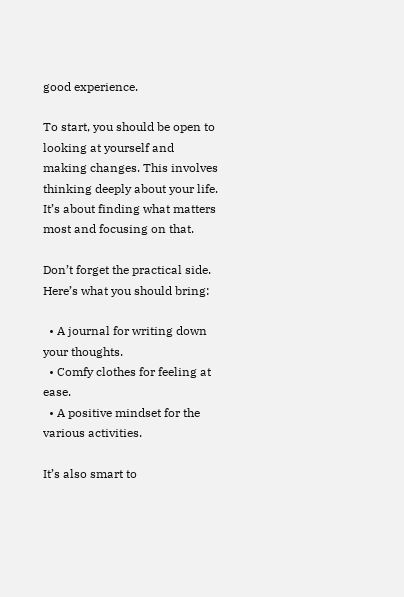good experience.

To start, you should be open to looking at yourself and making changes. This involves thinking deeply about your life. It’s about finding what matters most and focusing on that.

Don’t forget the practical side. Here’s what you should bring:

  • A journal for writing down your thoughts.
  • Comfy clothes for feeling at ease.
  • A positive mindset for the various activities.

It’s also smart to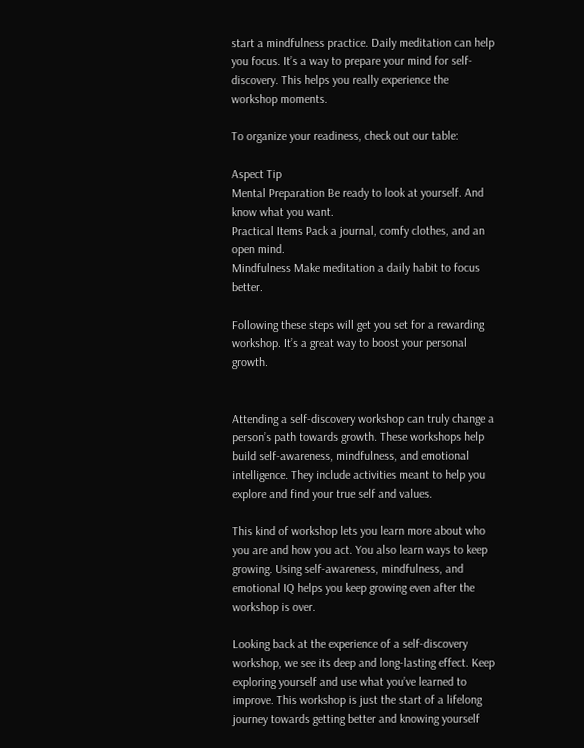start a mindfulness practice. Daily meditation can help you focus. It’s a way to prepare your mind for self-discovery. This helps you really experience the workshop moments.

To organize your readiness, check out our table:

Aspect Tip
Mental Preparation Be ready to look at yourself. And know what you want.
Practical Items Pack a journal, comfy clothes, and an open mind.
Mindfulness Make meditation a daily habit to focus better.

Following these steps will get you set for a rewarding workshop. It’s a great way to boost your personal growth.


Attending a self-discovery workshop can truly change a person’s path towards growth. These workshops help build self-awareness, mindfulness, and emotional intelligence. They include activities meant to help you explore and find your true self and values.

This kind of workshop lets you learn more about who you are and how you act. You also learn ways to keep growing. Using self-awareness, mindfulness, and emotional IQ helps you keep growing even after the workshop is over.

Looking back at the experience of a self-discovery workshop, we see its deep and long-lasting effect. Keep exploring yourself and use what you’ve learned to improve. This workshop is just the start of a lifelong journey towards getting better and knowing yourself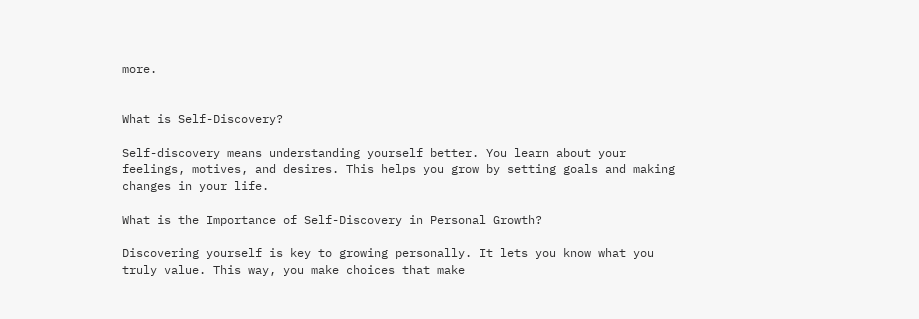more.


What is Self-Discovery?

Self-discovery means understanding yourself better. You learn about your feelings, motives, and desires. This helps you grow by setting goals and making changes in your life.

What is the Importance of Self-Discovery in Personal Growth?

Discovering yourself is key to growing personally. It lets you know what you truly value. This way, you make choices that make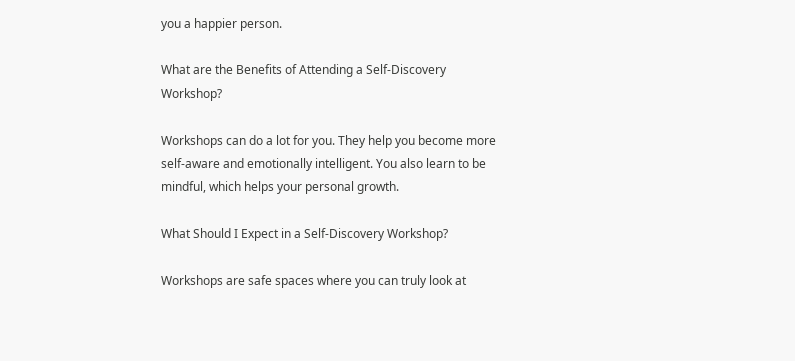you a happier person.

What are the Benefits of Attending a Self-Discovery Workshop?

Workshops can do a lot for you. They help you become more self-aware and emotionally intelligent. You also learn to be mindful, which helps your personal growth.

What Should I Expect in a Self-Discovery Workshop?

Workshops are safe spaces where you can truly look at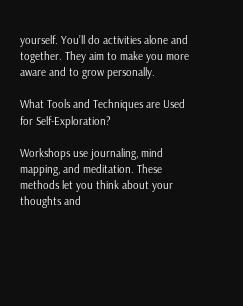yourself. You’ll do activities alone and together. They aim to make you more aware and to grow personally.

What Tools and Techniques are Used for Self-Exploration?

Workshops use journaling, mind mapping, and meditation. These methods let you think about your thoughts and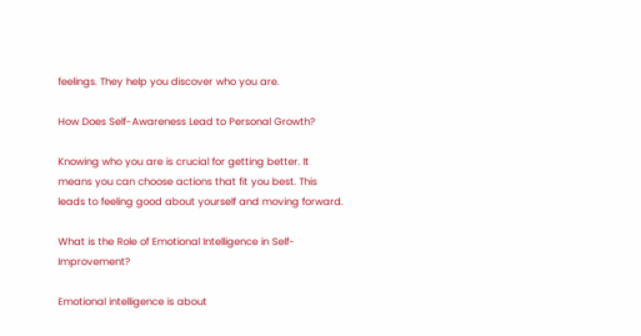feelings. They help you discover who you are.

How Does Self-Awareness Lead to Personal Growth?

Knowing who you are is crucial for getting better. It means you can choose actions that fit you best. This leads to feeling good about yourself and moving forward.

What is the Role of Emotional Intelligence in Self-Improvement?

Emotional intelligence is about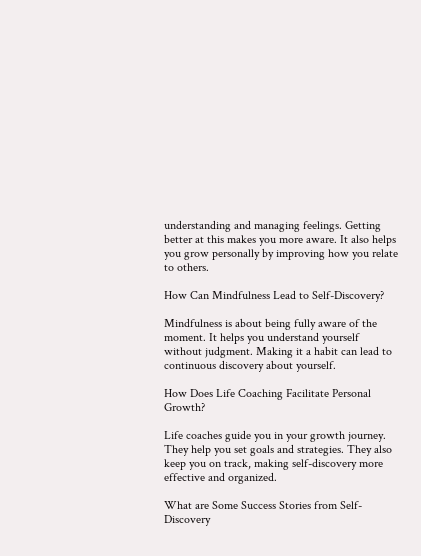understanding and managing feelings. Getting better at this makes you more aware. It also helps you grow personally by improving how you relate to others.

How Can Mindfulness Lead to Self-Discovery?

Mindfulness is about being fully aware of the moment. It helps you understand yourself without judgment. Making it a habit can lead to continuous discovery about yourself.

How Does Life Coaching Facilitate Personal Growth?

Life coaches guide you in your growth journey. They help you set goals and strategies. They also keep you on track, making self-discovery more effective and organized.

What are Some Success Stories from Self-Discovery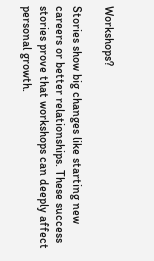Workshops?

Stories show big changes like starting new careers or better relationships. These success stories prove that workshops can deeply affect personal growth.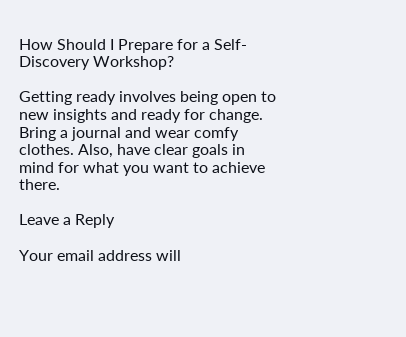How Should I Prepare for a Self-Discovery Workshop?

Getting ready involves being open to new insights and ready for change. Bring a journal and wear comfy clothes. Also, have clear goals in mind for what you want to achieve there.

Leave a Reply

Your email address will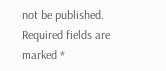not be published. Required fields are marked *